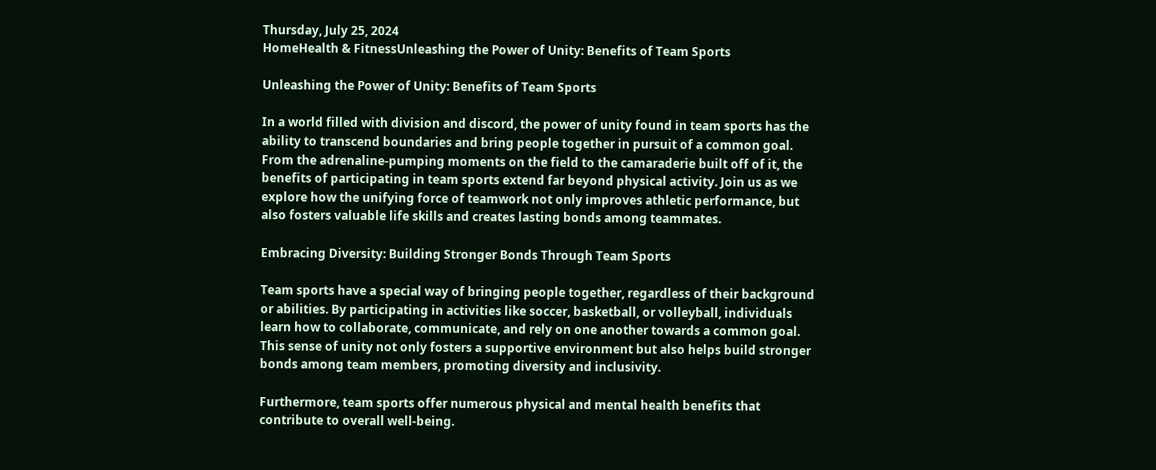Thursday, July 25, 2024
HomeHealth & FitnessUnleashing the Power of Unity: Benefits of Team Sports

Unleashing the Power of Unity: Benefits of Team Sports

In a world filled with division and discord, the power of unity found in team sports has the ability to transcend boundaries and bring people together in pursuit of a common goal. From the adrenaline-pumping moments on the field to the camaraderie built off of it, the benefits of participating in team sports extend far beyond physical activity. Join us as we explore how the unifying force of teamwork not only improves athletic performance, but also fosters valuable life skills and creates lasting bonds among teammates.

Embracing Diversity: Building Stronger Bonds Through Team Sports

Team sports have a special way of bringing people together, regardless of their background or abilities. By participating in activities like soccer, basketball, or volleyball, individuals learn how to collaborate, communicate, and rely on one another towards a common goal. This sense of unity not only fosters a supportive environment but also helps build stronger bonds among team members, promoting diversity and inclusivity.

Furthermore, team sports offer numerous physical and mental health benefits that contribute to overall well-being.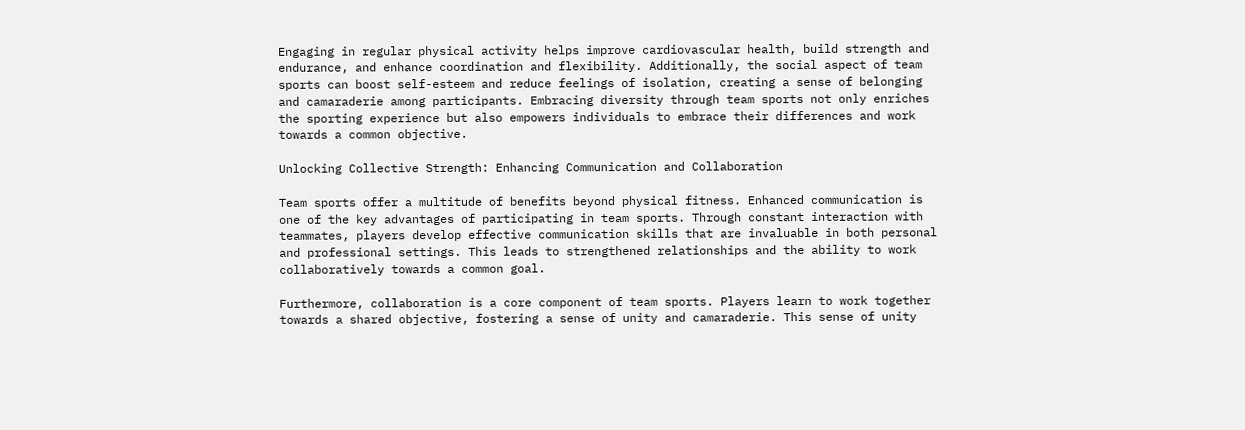Engaging in regular physical activity helps improve cardiovascular health, build strength and endurance, and enhance coordination and flexibility. Additionally, the social aspect of team sports can boost self-esteem and reduce feelings of isolation, creating a sense of belonging and camaraderie among participants. Embracing diversity through team sports not only enriches the sporting experience but also empowers individuals to embrace their differences and work towards a common objective.

Unlocking Collective Strength: Enhancing Communication and Collaboration

Team sports offer a multitude of benefits beyond physical fitness. Enhanced communication is one of the key advantages of participating in team sports. Through constant interaction with teammates, players develop effective communication skills that are invaluable in both personal and professional settings. This leads to strengthened relationships and the ability to work collaboratively towards a common goal.

Furthermore, collaboration is a core component of team sports. Players learn to work together towards a shared objective, fostering a sense of unity and camaraderie. This sense of unity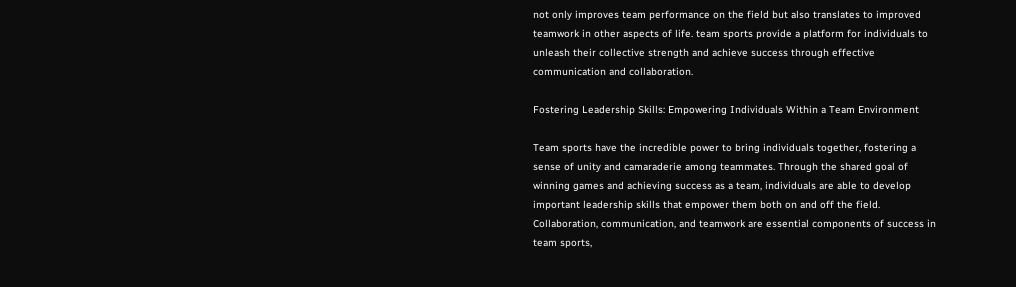not only improves team performance on the field but also translates to improved teamwork in other aspects of life. team sports provide a platform for individuals to unleash their collective strength and achieve success through effective communication and collaboration.

Fostering Leadership Skills: Empowering Individuals Within a Team Environment

Team sports have the incredible power to bring individuals together, fostering a sense of unity and camaraderie among teammates. Through the shared goal of winning games and achieving success as a team, individuals are able to develop important leadership skills that empower them both on and off the field. Collaboration, communication, and teamwork are essential components of success in team sports,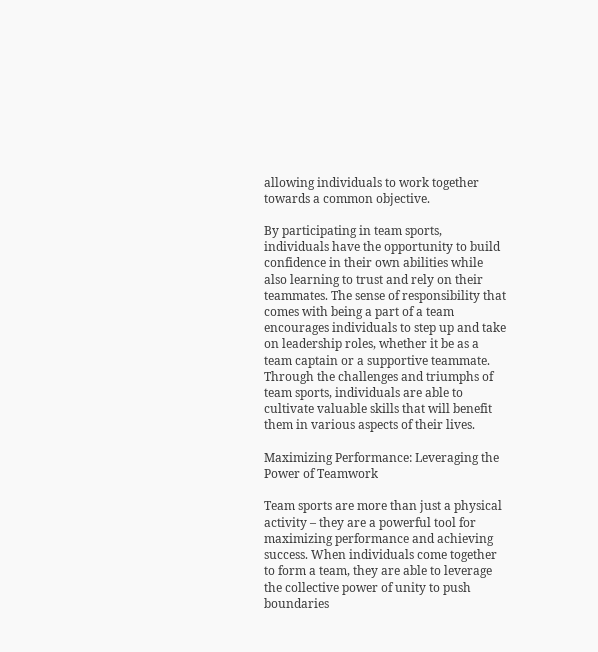allowing individuals to work together towards a common objective.

By participating in team sports, individuals have the opportunity to build confidence in their own abilities while also learning to trust and rely on their teammates. The sense of responsibility that comes with being a part of a team encourages individuals to step up and take on leadership roles, whether it be as a team captain or a supportive teammate. Through the challenges and triumphs of team sports, individuals are able to cultivate valuable skills that will benefit them in various aspects of their lives.

Maximizing Performance: Leveraging the Power of Teamwork

Team sports are more than just a physical activity – they are a powerful tool for maximizing performance and achieving success. When individuals come together to form a team, they are able to leverage the collective power of unity to push boundaries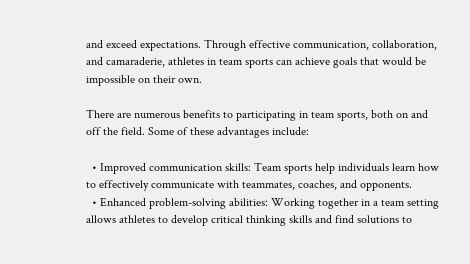and exceed expectations. Through effective communication, collaboration, and camaraderie, athletes in team sports can achieve goals that would be impossible on their own.

There are numerous benefits to participating in team sports, both on and off the field. Some of these advantages include:

  • Improved communication skills: Team sports help individuals learn how to effectively communicate with teammates, coaches, and opponents.
  • Enhanced problem-solving abilities: Working together in a team setting allows athletes to develop critical thinking skills and find solutions to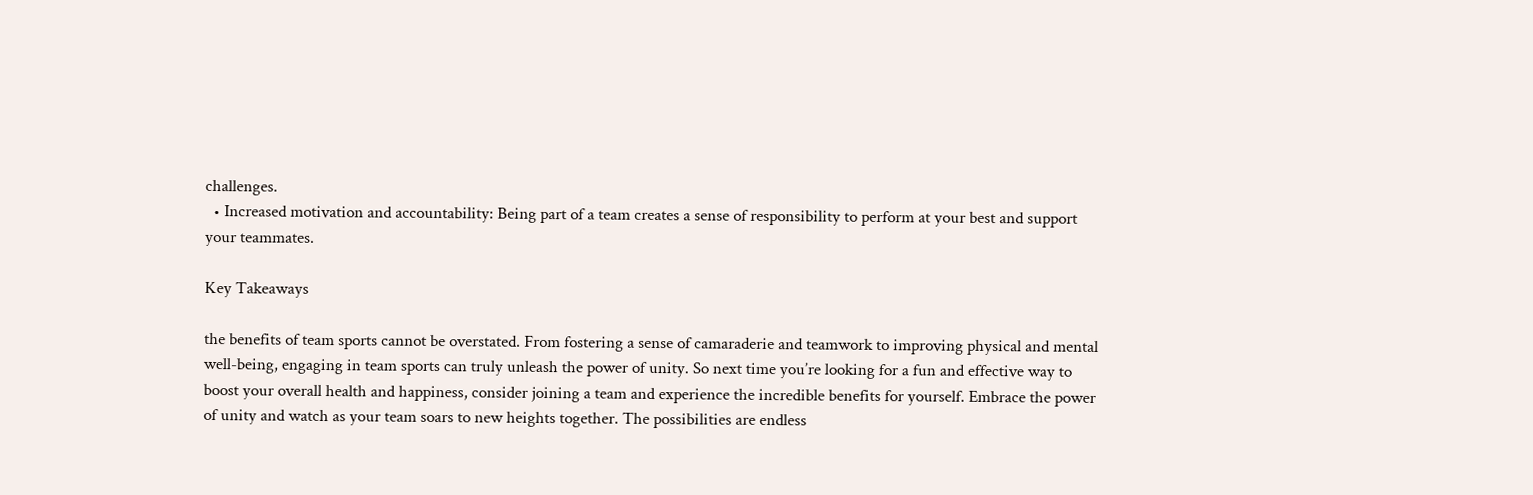challenges.
  • Increased motivation and accountability: Being part of a team creates a sense of responsibility to perform at your best and support your teammates.

Key Takeaways

the benefits of team sports cannot be overstated. From fostering a sense of camaraderie and teamwork to improving physical and mental well-being, engaging in team sports can truly unleash the power of unity. So next time you’re looking for a fun and effective way to boost your overall health and happiness, consider joining a team and experience the incredible benefits for yourself. Embrace the power of unity and watch as your team soars to new heights together. The possibilities are endless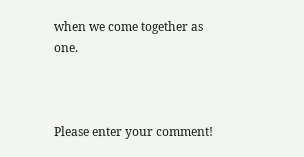when we come together as one.



Please enter your comment!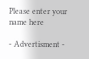Please enter your name here

- Advertisment -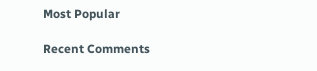Most Popular

Recent Comments